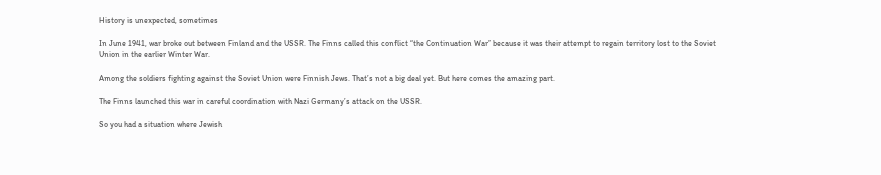History is unexpected, sometimes

In June 1941, war broke out between Finland and the USSR. The Finns called this conflict “the Continuation War” because it was their attempt to regain territory lost to the Soviet Union in the earlier Winter War.

Among the soldiers fighting against the Soviet Union were Finnish Jews. That’s not a big deal yet. But here comes the amazing part.

The Finns launched this war in careful coordination with Nazi Germany’s attack on the USSR.

So you had a situation where Jewish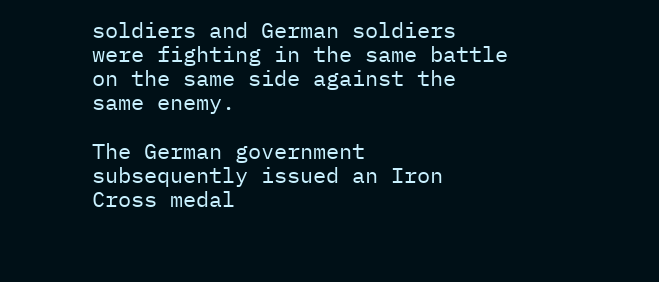soldiers and German soldiers were fighting in the same battle on the same side against the same enemy.

The German government subsequently issued an Iron Cross medal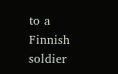to a Finnish soldier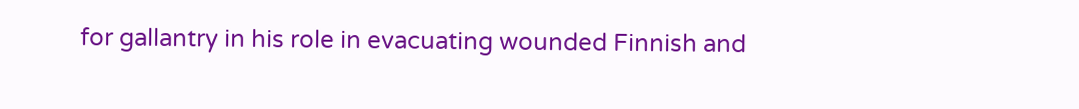for gallantry in his role in evacuating wounded Finnish and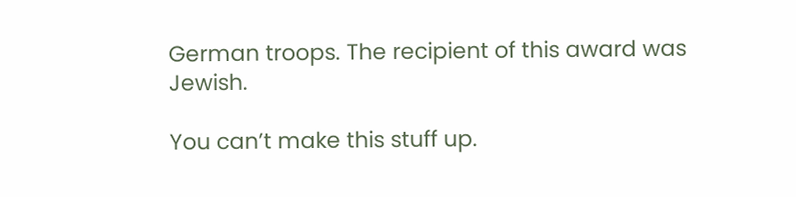German troops. The recipient of this award was Jewish.

You can’t make this stuff up.